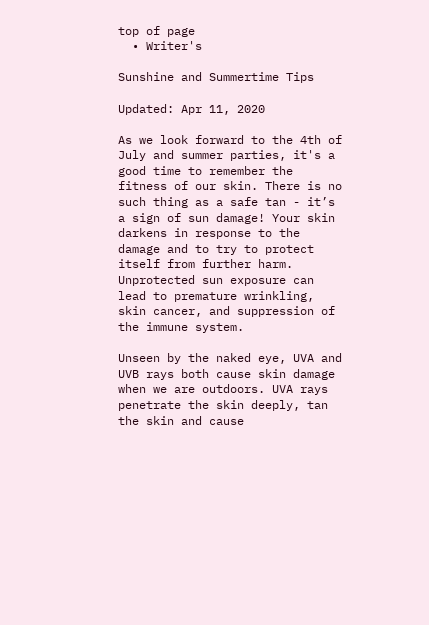top of page
  • Writer's

Sunshine and Summertime Tips

Updated: Apr 11, 2020

As we look forward to the 4th of July and summer parties, it's a good time to remember the fitness of our skin. There is no such thing as a safe tan - it’s a sign of sun damage! Your skin darkens in response to the damage and to try to protect itself from further harm. Unprotected sun exposure can lead to premature wrinkling, skin cancer, and suppression of the immune system.

Unseen by the naked eye, UVA and UVB rays both cause skin damage when we are outdoors. UVA rays penetrate the skin deeply, tan the skin and cause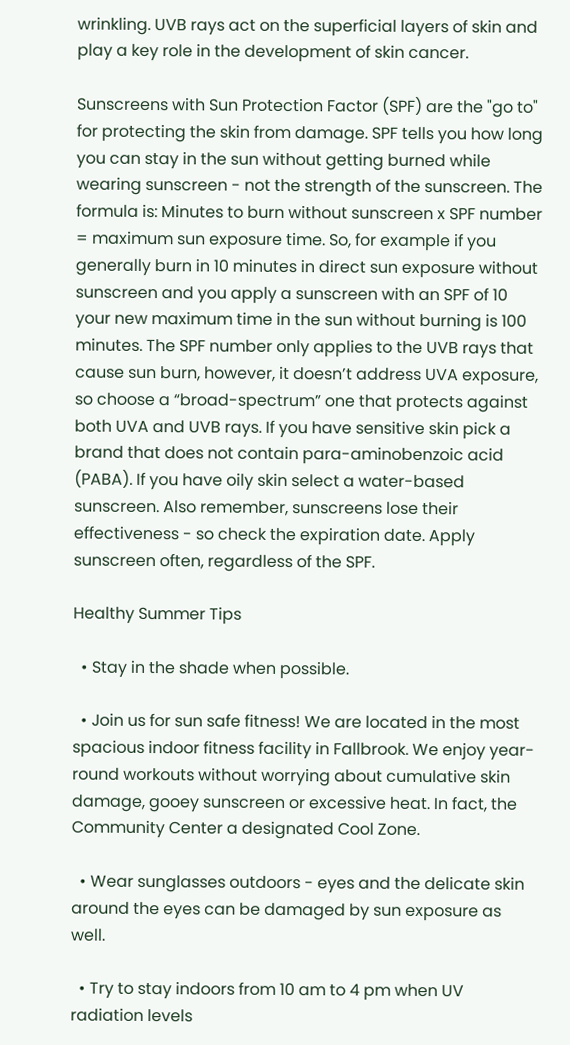wrinkling. UVB rays act on the superficial layers of skin and play a key role in the development of skin cancer.

Sunscreens with Sun Protection Factor (SPF) are the "go to" for protecting the skin from damage. SPF tells you how long you can stay in the sun without getting burned while wearing sunscreen - not the strength of the sunscreen. The formula is: Minutes to burn without sunscreen x SPF number = maximum sun exposure time. So, for example if you generally burn in 10 minutes in direct sun exposure without sunscreen and you apply a sunscreen with an SPF of 10 your new maximum time in the sun without burning is 100 minutes. The SPF number only applies to the UVB rays that cause sun burn, however, it doesn’t address UVA exposure, so choose a “broad-spectrum” one that protects against both UVA and UVB rays. If you have sensitive skin pick a brand that does not contain para-aminobenzoic acid (PABA). If you have oily skin select a water-based sunscreen. Also remember, sunscreens lose their effectiveness - so check the expiration date. Apply sunscreen often, regardless of the SPF.

Healthy Summer Tips

  • Stay in the shade when possible.

  • Join us for sun safe fitness! We are located in the most spacious indoor fitness facility in Fallbrook. We enjoy year-round workouts without worrying about cumulative skin damage, gooey sunscreen or excessive heat. In fact, the Community Center a designated Cool Zone.

  • Wear sunglasses outdoors - eyes and the delicate skin around the eyes can be damaged by sun exposure as well.

  • Try to stay indoors from 10 am to 4 pm when UV radiation levels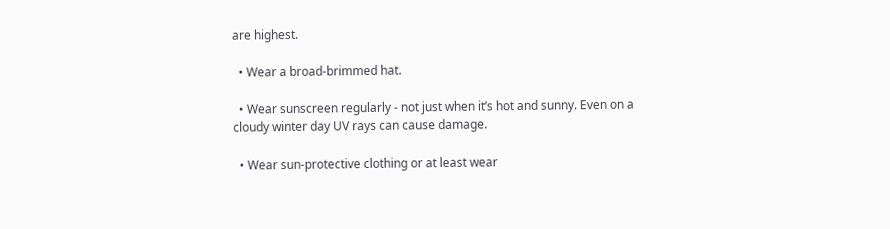are highest.

  • Wear a broad-brimmed hat.

  • Wear sunscreen regularly - not just when it’s hot and sunny. Even on a cloudy winter day UV rays can cause damage.

  • Wear sun-protective clothing or at least wear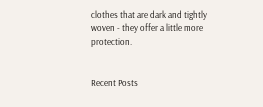clothes that are dark and tightly woven - they offer a little more protection.


Recent Posts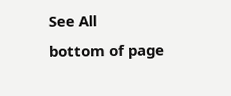See All
bottom of page